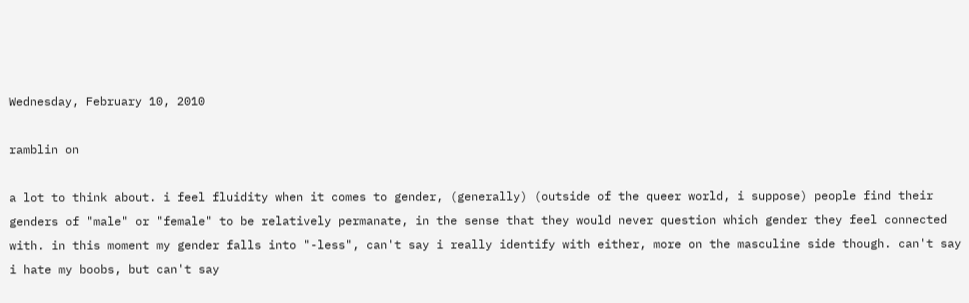Wednesday, February 10, 2010

ramblin on

a lot to think about. i feel fluidity when it comes to gender, (generally) (outside of the queer world, i suppose) people find their genders of "male" or "female" to be relatively permanate, in the sense that they would never question which gender they feel connected with. in this moment my gender falls into "-less", can't say i really identify with either, more on the masculine side though. can't say i hate my boobs, but can't say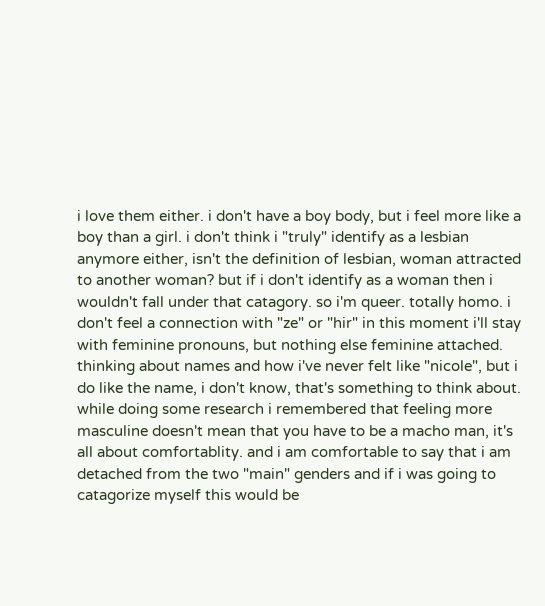i love them either. i don't have a boy body, but i feel more like a boy than a girl. i don't think i "truly" identify as a lesbian anymore either, isn't the definition of lesbian, woman attracted to another woman? but if i don't identify as a woman then i wouldn't fall under that catagory. so i'm queer. totally homo. i don't feel a connection with "ze" or "hir" in this moment i'll stay with feminine pronouns, but nothing else feminine attached. thinking about names and how i've never felt like "nicole", but i do like the name, i don't know, that's something to think about. while doing some research i remembered that feeling more masculine doesn't mean that you have to be a macho man, it's all about comfortablity. and i am comfortable to say that i am detached from the two "main" genders and if i was going to catagorize myself this would be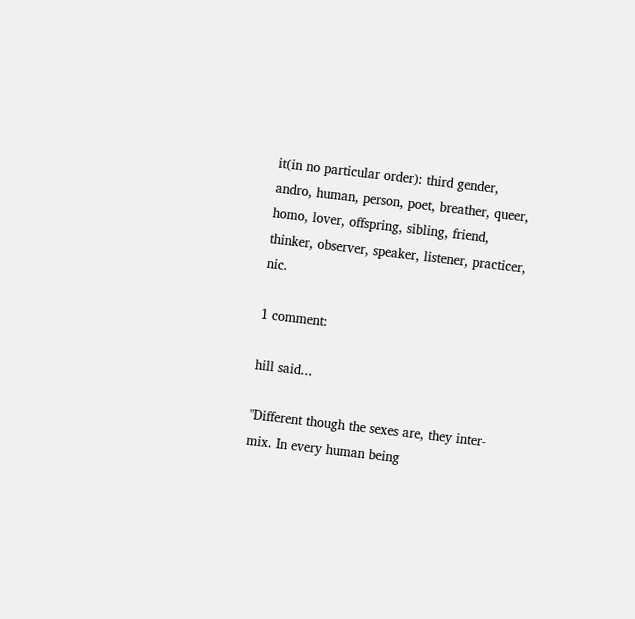it(in no particular order): third gender, andro, human, person, poet, breather, queer, homo, lover, offspring, sibling, friend, thinker, observer, speaker, listener, practicer, nic.

1 comment:

hill said...

"Different though the sexes are, they inter-mix. In every human being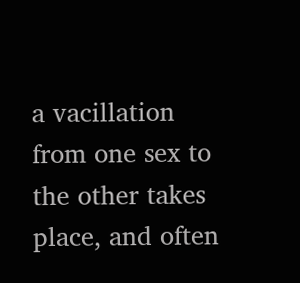a vacillation from one sex to the other takes place, and often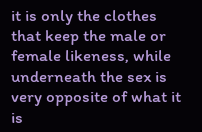it is only the clothes that keep the male or female likeness, while underneath the sex is very opposite of what it is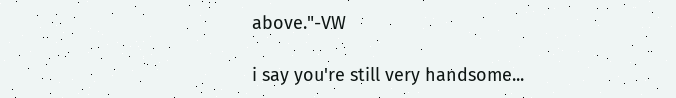above."-VW

i say you're still very handsome...